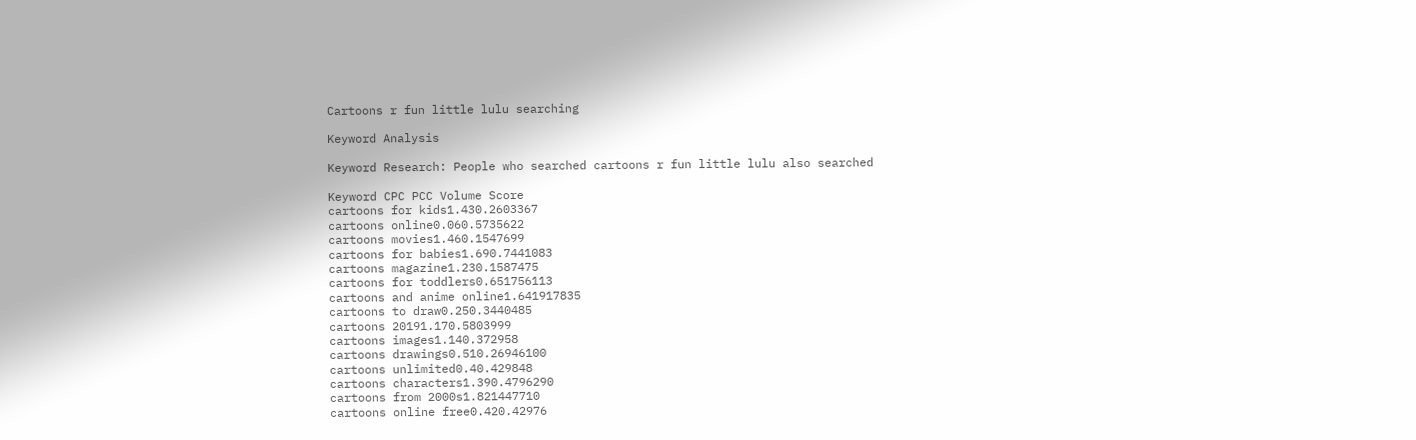Cartoons r fun little lulu searching

Keyword Analysis

Keyword Research: People who searched cartoons r fun little lulu also searched

Keyword CPC PCC Volume Score
cartoons for kids1.430.2603367
cartoons online0.060.5735622
cartoons movies1.460.1547699
cartoons for babies1.690.7441083
cartoons magazine1.230.1587475
cartoons for toddlers0.651756113
cartoons and anime online1.641917835
cartoons to draw0.250.3440485
cartoons 20191.170.5803999
cartoons images1.140.372958
cartoons drawings0.510.26946100
cartoons unlimited0.40.429848
cartoons characters1.390.4796290
cartoons from 2000s1.821447710
cartoons online free0.420.42976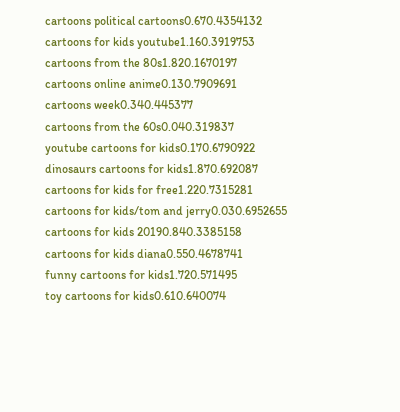cartoons political cartoons0.670.4354132
cartoons for kids youtube1.160.3919753
cartoons from the 80s1.820.1670197
cartoons online anime0.130.7909691
cartoons week0.340.445377
cartoons from the 60s0.040.319837
youtube cartoons for kids0.170.6790922
dinosaurs cartoons for kids1.870.692087
cartoons for kids for free1.220.7315281
cartoons for kids/tom and jerry0.030.6952655
cartoons for kids 20190.840.3385158
cartoons for kids diana0.550.4678741
funny cartoons for kids1.720.571495
toy cartoons for kids0.610.640074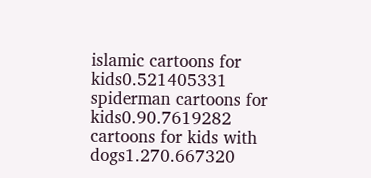islamic cartoons for kids0.521405331
spiderman cartoons for kids0.90.7619282
cartoons for kids with dogs1.270.667320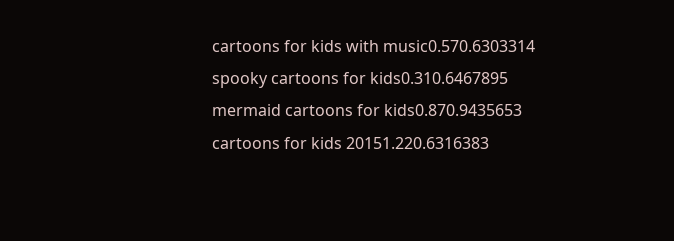cartoons for kids with music0.570.6303314
spooky cartoons for kids0.310.6467895
mermaid cartoons for kids0.870.9435653
cartoons for kids 20151.220.6316383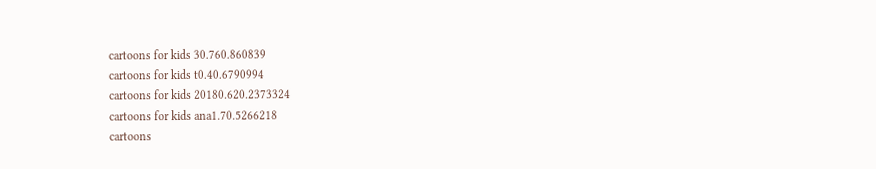cartoons for kids 30.760.860839
cartoons for kids t0.40.6790994
cartoons for kids 20180.620.2373324
cartoons for kids ana1.70.5266218
cartoons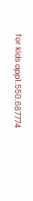for kids app1.550.687774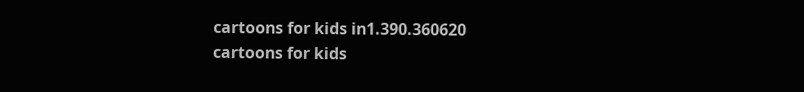cartoons for kids in1.390.360620
cartoons for kids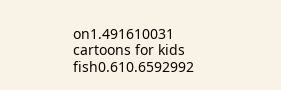on1.491610031
cartoons for kids fish0.610.6592992